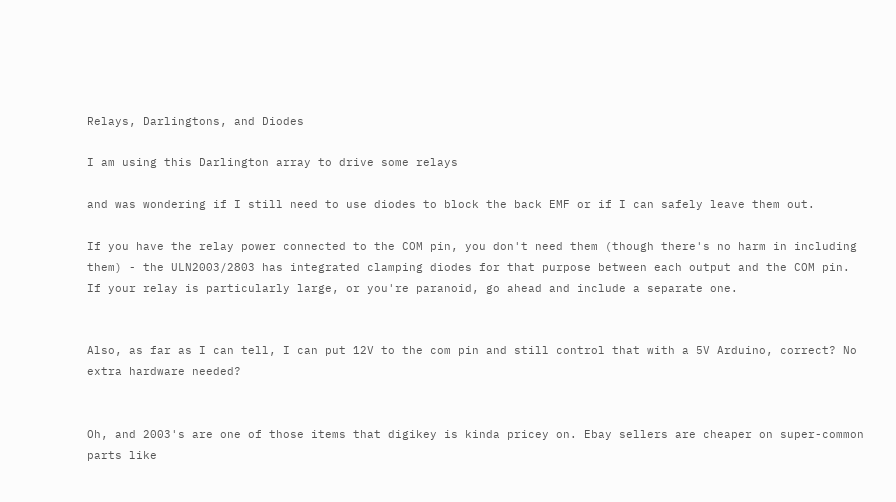Relays, Darlingtons, and Diodes

I am using this Darlington array to drive some relays

and was wondering if I still need to use diodes to block the back EMF or if I can safely leave them out.

If you have the relay power connected to the COM pin, you don't need them (though there's no harm in including them) - the ULN2003/2803 has integrated clamping diodes for that purpose between each output and the COM pin. If your relay is particularly large, or you're paranoid, go ahead and include a separate one.


Also, as far as I can tell, I can put 12V to the com pin and still control that with a 5V Arduino, correct? No extra hardware needed?


Oh, and 2003's are one of those items that digikey is kinda pricey on. Ebay sellers are cheaper on super-common parts like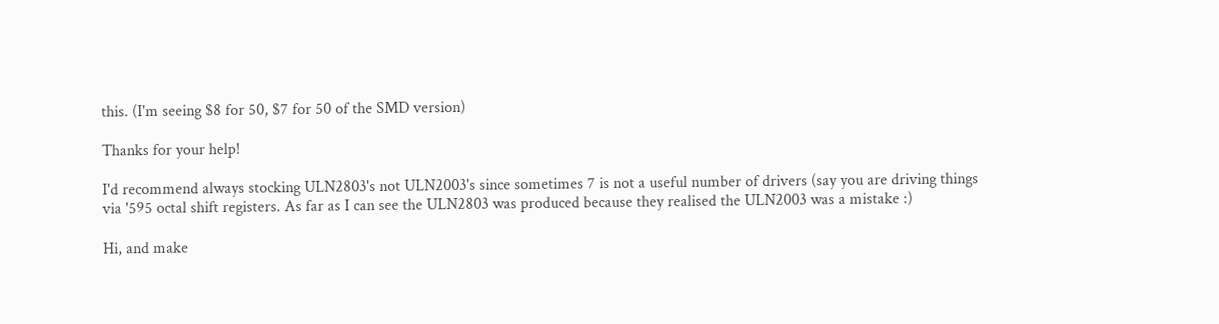this. (I'm seeing $8 for 50, $7 for 50 of the SMD version)

Thanks for your help!

I'd recommend always stocking ULN2803's not ULN2003's since sometimes 7 is not a useful number of drivers (say you are driving things via '595 octal shift registers. As far as I can see the ULN2803 was produced because they realised the ULN2003 was a mistake :)

Hi, and make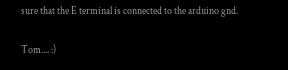sure that the E terminal is connected to the arduino gnd.

Tom.... :)